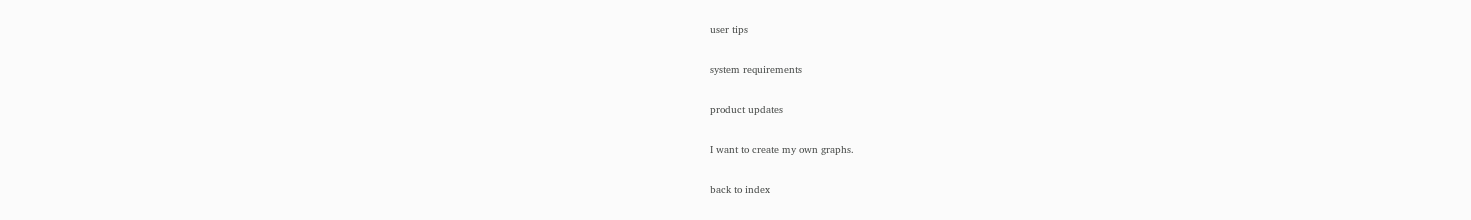user tips

system requirements

product updates

I want to create my own graphs.

back to index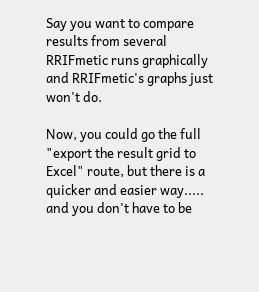Say you want to compare results from several RRIFmetic runs graphically and RRIFmetic's graphs just won't do.

Now, you could go the full "export the result grid to Excel" route, but there is a quicker and easier way..... and you don't have to be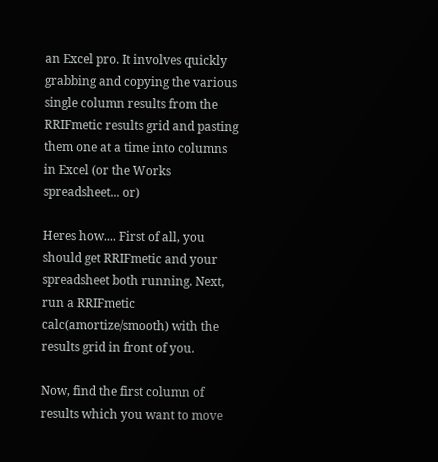an Excel pro. It involves quickly grabbing and copying the various single column results from the RRIFmetic results grid and pasting them one at a time into columns in Excel (or the Works spreadsheet... or)

Heres how.... First of all, you should get RRIFmetic and your spreadsheet both running. Next, run a RRIFmetic calc(amortize/smooth) with the results grid in front of you.

Now, find the first column of results which you want to move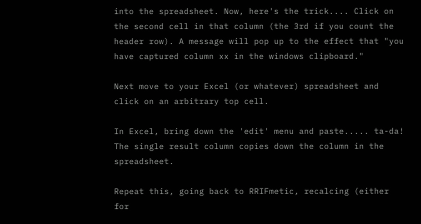into the spreadsheet. Now, here's the trick.... Click on the second cell in that column (the 3rd if you count the header row). A message will pop up to the effect that "you have captured column xx in the windows clipboard."

Next move to your Excel (or whatever) spreadsheet and click on an arbitrary top cell.

In Excel, bring down the 'edit' menu and paste..... ta-da! The single result column copies down the column in the spreadsheet.

Repeat this, going back to RRIFmetic, recalcing (either for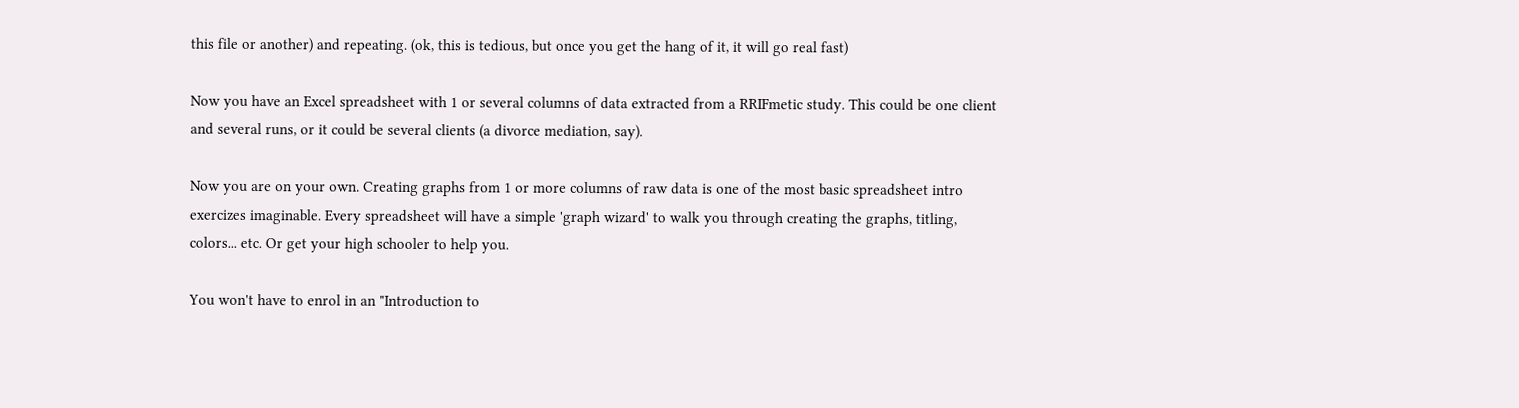this file or another) and repeating. (ok, this is tedious, but once you get the hang of it, it will go real fast)

Now you have an Excel spreadsheet with 1 or several columns of data extracted from a RRIFmetic study. This could be one client and several runs, or it could be several clients (a divorce mediation, say).

Now you are on your own. Creating graphs from 1 or more columns of raw data is one of the most basic spreadsheet intro exercizes imaginable. Every spreadsheet will have a simple 'graph wizard' to walk you through creating the graphs, titling, colors... etc. Or get your high schooler to help you.

You won't have to enrol in an "Introduction to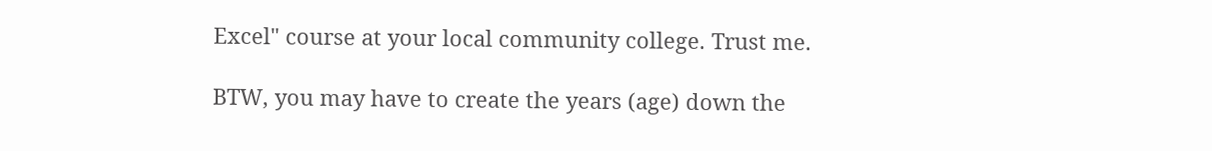Excel" course at your local community college. Trust me.

BTW, you may have to create the years (age) down the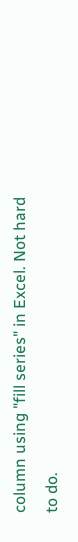column using "fill series" in Excel. Not hard to do.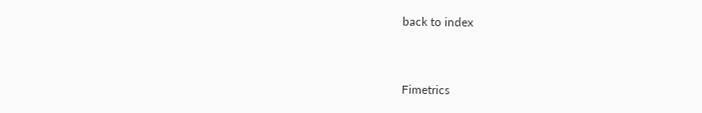back to index


Fimetrics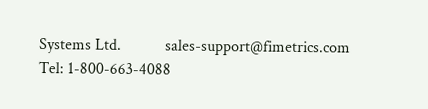Systems Ltd.           sales-support@fimetrics.com           Tel: 1-800-663-4088